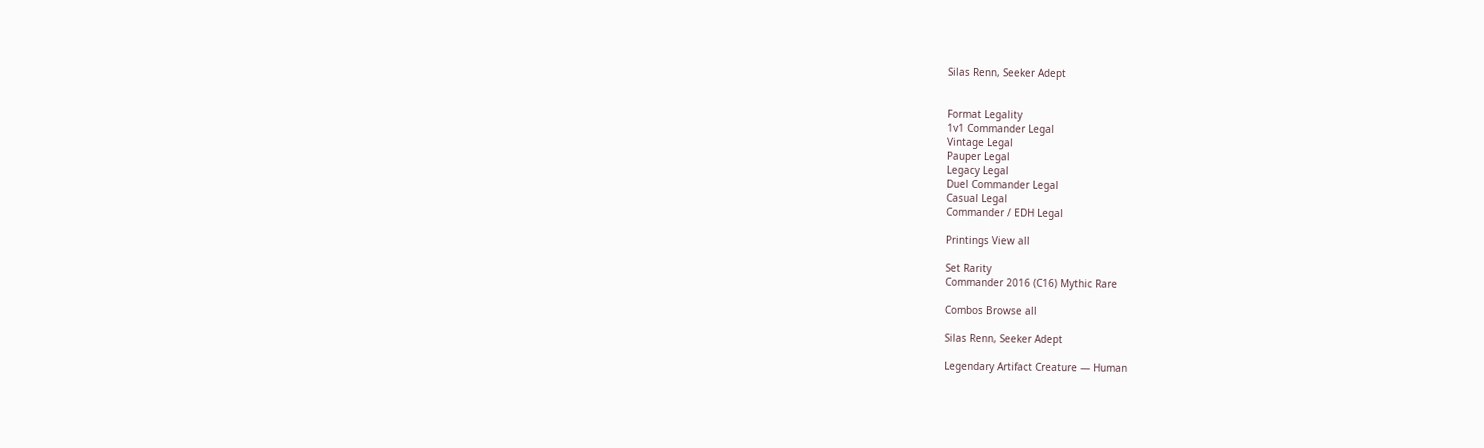Silas Renn, Seeker Adept


Format Legality
1v1 Commander Legal
Vintage Legal
Pauper Legal
Legacy Legal
Duel Commander Legal
Casual Legal
Commander / EDH Legal

Printings View all

Set Rarity
Commander 2016 (C16) Mythic Rare

Combos Browse all

Silas Renn, Seeker Adept

Legendary Artifact Creature — Human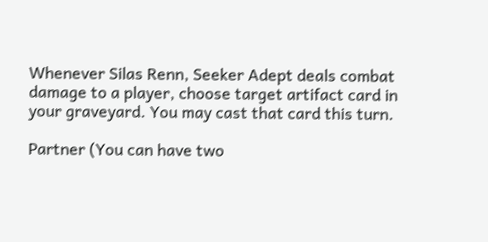Whenever Silas Renn, Seeker Adept deals combat damage to a player, choose target artifact card in your graveyard. You may cast that card this turn.

Partner (You can have two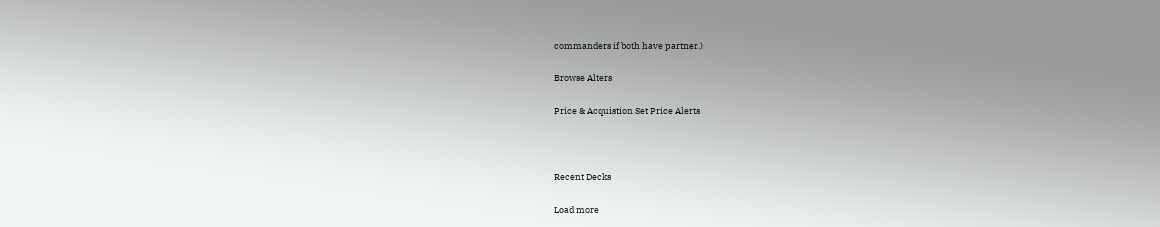commanders if both have partner.)

Browse Alters

Price & Acquistion Set Price Alerts



Recent Decks

Load more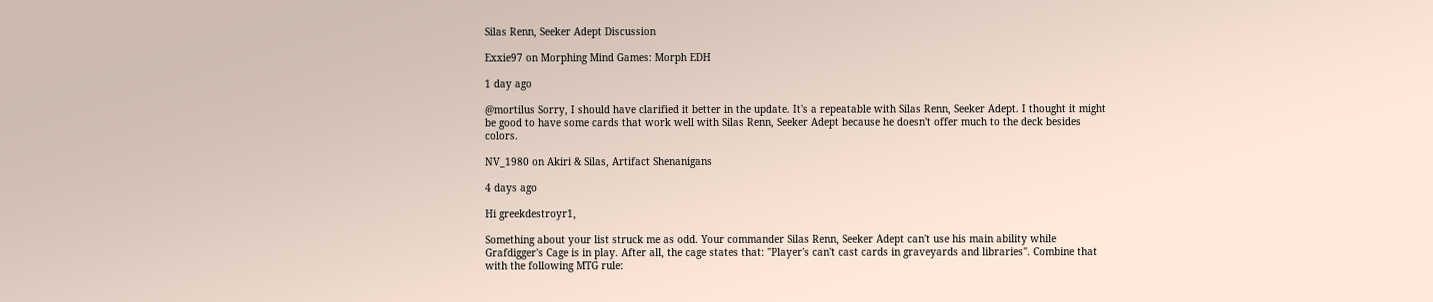Silas Renn, Seeker Adept Discussion

Exxie97 on Morphing Mind Games: Morph EDH

1 day ago

@mortilus Sorry, I should have clarified it better in the update. It's a repeatable with Silas Renn, Seeker Adept. I thought it might be good to have some cards that work well with Silas Renn, Seeker Adept because he doesn't offer much to the deck besides colors.

NV_1980 on Akiri & Silas, Artifact Shenanigans

4 days ago

Hi greekdestroyr1,

Something about your list struck me as odd. Your commander Silas Renn, Seeker Adept can't use his main ability while Grafdigger's Cage is in play. After all, the cage states that: "Player's can't cast cards in graveyards and libraries". Combine that with the following MTG rule: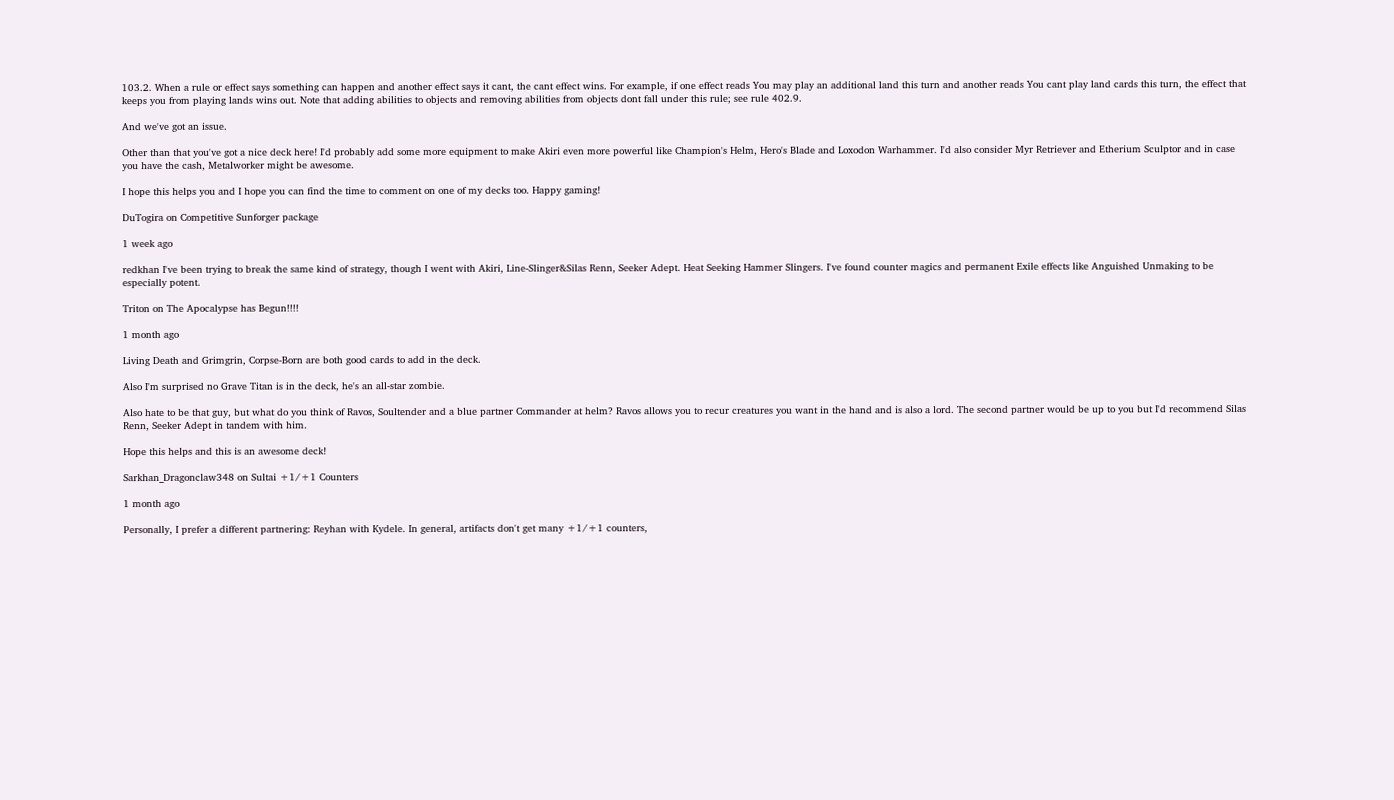103.2. When a rule or effect says something can happen and another effect says it cant, the cant effect wins. For example, if one effect reads You may play an additional land this turn and another reads You cant play land cards this turn, the effect that keeps you from playing lands wins out. Note that adding abilities to objects and removing abilities from objects dont fall under this rule; see rule 402.9.

And we've got an issue.

Other than that you've got a nice deck here! I'd probably add some more equipment to make Akiri even more powerful like Champion's Helm, Hero's Blade and Loxodon Warhammer. I'd also consider Myr Retriever and Etherium Sculptor and in case you have the cash, Metalworker might be awesome.

I hope this helps you and I hope you can find the time to comment on one of my decks too. Happy gaming!

DuTogira on Competitive Sunforger package

1 week ago

redkhan I've been trying to break the same kind of strategy, though I went with Akiri, Line-Slinger&Silas Renn, Seeker Adept. Heat Seeking Hammer Slingers. I've found counter magics and permanent Exile effects like Anguished Unmaking to be especially potent.

Triton on The Apocalypse has Begun!!!!

1 month ago

Living Death and Grimgrin, Corpse-Born are both good cards to add in the deck.

Also I'm surprised no Grave Titan is in the deck, he's an all-star zombie.

Also hate to be that guy, but what do you think of Ravos, Soultender and a blue partner Commander at helm? Ravos allows you to recur creatures you want in the hand and is also a lord. The second partner would be up to you but I'd recommend Silas Renn, Seeker Adept in tandem with him.

Hope this helps and this is an awesome deck!

Sarkhan_Dragonclaw348 on Sultai +1/+1 Counters

1 month ago

Personally, I prefer a different partnering: Reyhan with Kydele. In general, artifacts don't get many +1/+1 counters,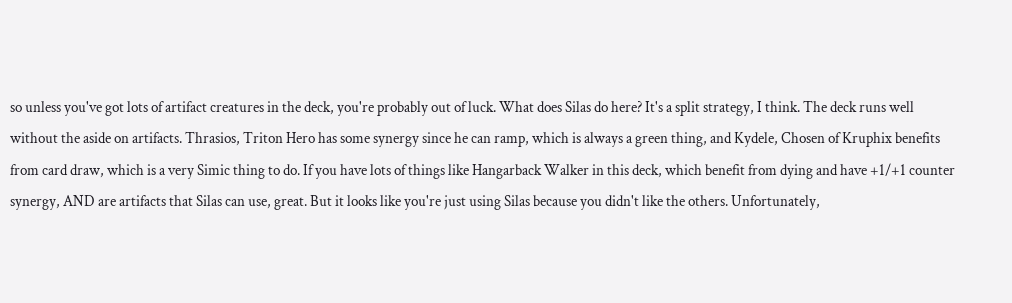so unless you've got lots of artifact creatures in the deck, you're probably out of luck. What does Silas do here? It's a split strategy, I think. The deck runs well without the aside on artifacts. Thrasios, Triton Hero has some synergy since he can ramp, which is always a green thing, and Kydele, Chosen of Kruphix benefits from card draw, which is a very Simic thing to do. If you have lots of things like Hangarback Walker in this deck, which benefit from dying and have +1/+1 counter synergy, AND are artifacts that Silas can use, great. But it looks like you're just using Silas because you didn't like the others. Unfortunately,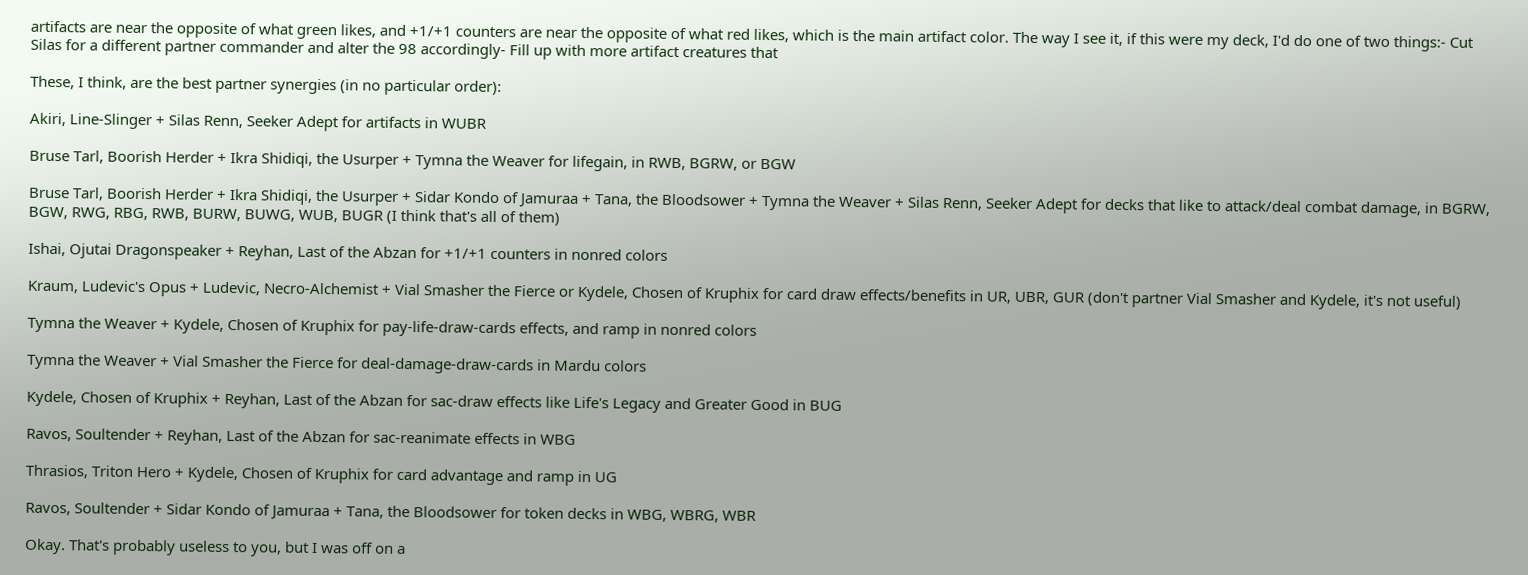artifacts are near the opposite of what green likes, and +1/+1 counters are near the opposite of what red likes, which is the main artifact color. The way I see it, if this were my deck, I'd do one of two things:- Cut Silas for a different partner commander and alter the 98 accordingly- Fill up with more artifact creatures that

These, I think, are the best partner synergies (in no particular order):

Akiri, Line-Slinger + Silas Renn, Seeker Adept for artifacts in WUBR

Bruse Tarl, Boorish Herder + Ikra Shidiqi, the Usurper + Tymna the Weaver for lifegain, in RWB, BGRW, or BGW

Bruse Tarl, Boorish Herder + Ikra Shidiqi, the Usurper + Sidar Kondo of Jamuraa + Tana, the Bloodsower + Tymna the Weaver + Silas Renn, Seeker Adept for decks that like to attack/deal combat damage, in BGRW, BGW, RWG, RBG, RWB, BURW, BUWG, WUB, BUGR (I think that's all of them)

Ishai, Ojutai Dragonspeaker + Reyhan, Last of the Abzan for +1/+1 counters in nonred colors

Kraum, Ludevic's Opus + Ludevic, Necro-Alchemist + Vial Smasher the Fierce or Kydele, Chosen of Kruphix for card draw effects/benefits in UR, UBR, GUR (don't partner Vial Smasher and Kydele, it's not useful)

Tymna the Weaver + Kydele, Chosen of Kruphix for pay-life-draw-cards effects, and ramp in nonred colors

Tymna the Weaver + Vial Smasher the Fierce for deal-damage-draw-cards in Mardu colors

Kydele, Chosen of Kruphix + Reyhan, Last of the Abzan for sac-draw effects like Life's Legacy and Greater Good in BUG

Ravos, Soultender + Reyhan, Last of the Abzan for sac-reanimate effects in WBG

Thrasios, Triton Hero + Kydele, Chosen of Kruphix for card advantage and ramp in UG

Ravos, Soultender + Sidar Kondo of Jamuraa + Tana, the Bloodsower for token decks in WBG, WBRG, WBR

Okay. That's probably useless to you, but I was off on a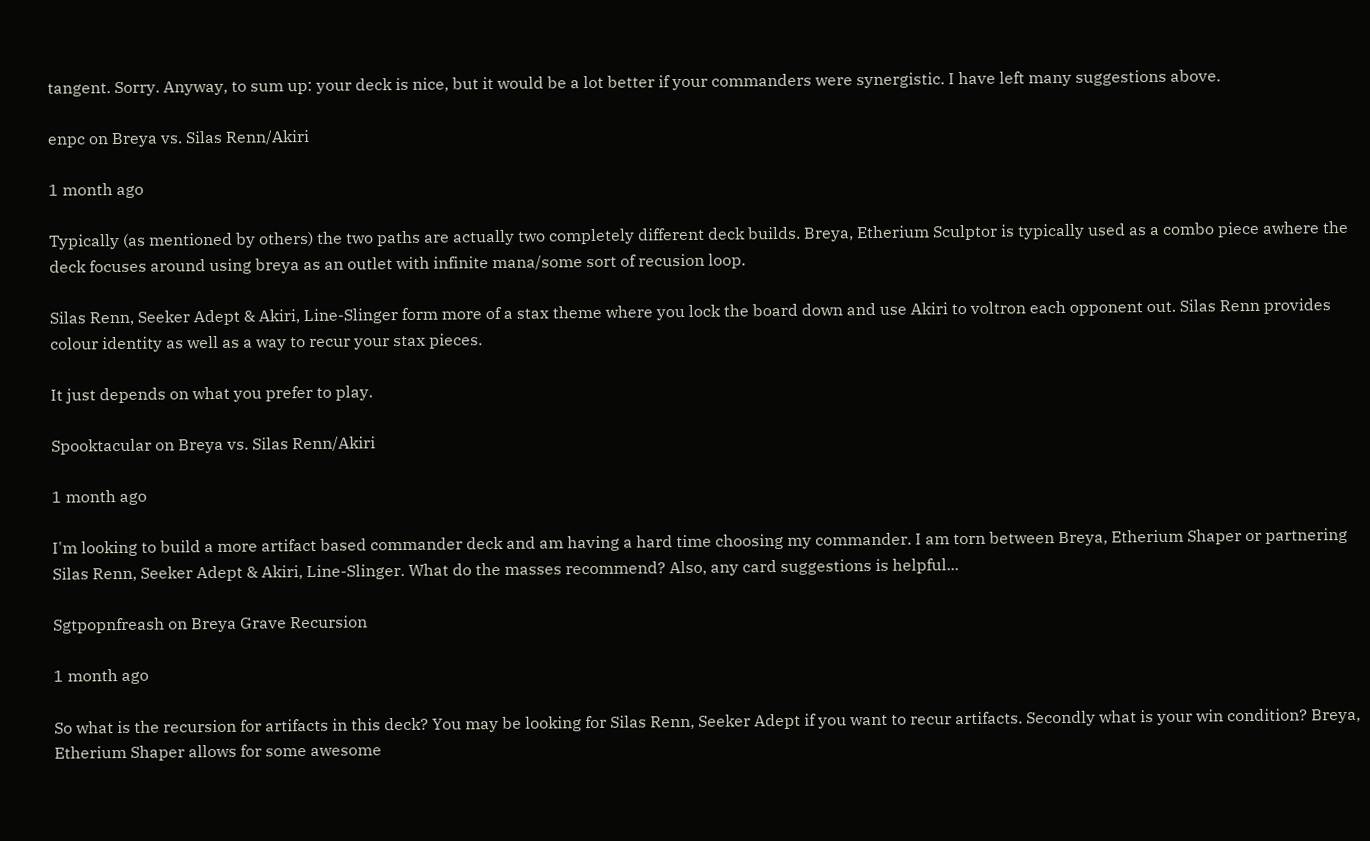tangent. Sorry. Anyway, to sum up: your deck is nice, but it would be a lot better if your commanders were synergistic. I have left many suggestions above.

enpc on Breya vs. Silas Renn/Akiri

1 month ago

Typically (as mentioned by others) the two paths are actually two completely different deck builds. Breya, Etherium Sculptor is typically used as a combo piece awhere the deck focuses around using breya as an outlet with infinite mana/some sort of recusion loop.

Silas Renn, Seeker Adept & Akiri, Line-Slinger form more of a stax theme where you lock the board down and use Akiri to voltron each opponent out. Silas Renn provides colour identity as well as a way to recur your stax pieces.

It just depends on what you prefer to play.

Spooktacular on Breya vs. Silas Renn/Akiri

1 month ago

I'm looking to build a more artifact based commander deck and am having a hard time choosing my commander. I am torn between Breya, Etherium Shaper or partnering Silas Renn, Seeker Adept & Akiri, Line-Slinger. What do the masses recommend? Also, any card suggestions is helpful...

Sgtpopnfreash on Breya Grave Recursion

1 month ago

So what is the recursion for artifacts in this deck? You may be looking for Silas Renn, Seeker Adept if you want to recur artifacts. Secondly what is your win condition? Breya, Etherium Shaper allows for some awesome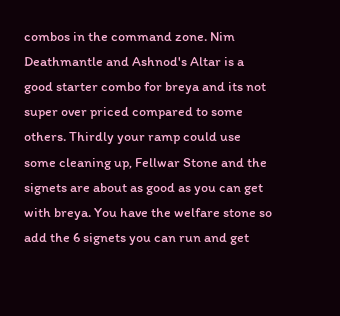combos in the command zone. Nim Deathmantle and Ashnod's Altar is a good starter combo for breya and its not super over priced compared to some others. Thirdly your ramp could use some cleaning up, Fellwar Stone and the signets are about as good as you can get with breya. You have the welfare stone so add the 6 signets you can run and get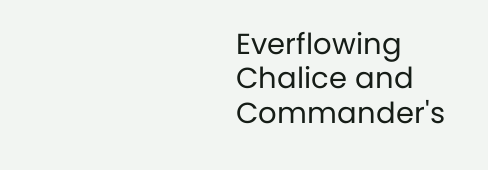Everflowing Chalice and Commander's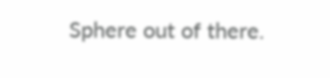Sphere out of there.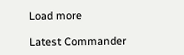Load more

Latest Commander